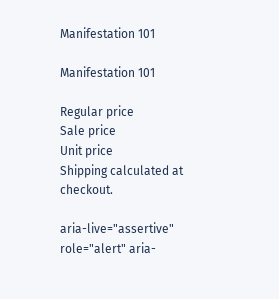Manifestation 101

Manifestation 101

Regular price
Sale price
Unit price
Shipping calculated at checkout.

aria-live="assertive" role="alert" aria-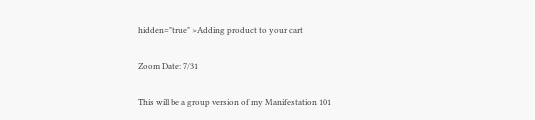hidden="true" >Adding product to your cart

Zoom Date: 7/31

This will be a group version of my Manifestation 101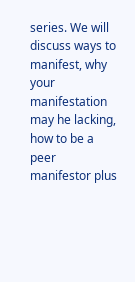series. We will discuss ways to manifest, why your manifestation may he lacking, how to be a peer manifestor plus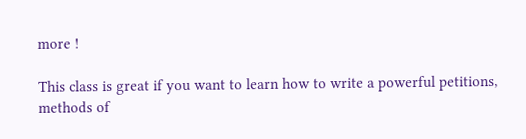more !

This class is great if you want to learn how to write a powerful petitions, methods of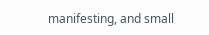manifesting, and small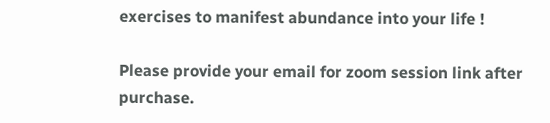exercises to manifest abundance into your life !

Please provide your email for zoom session link after purchase.